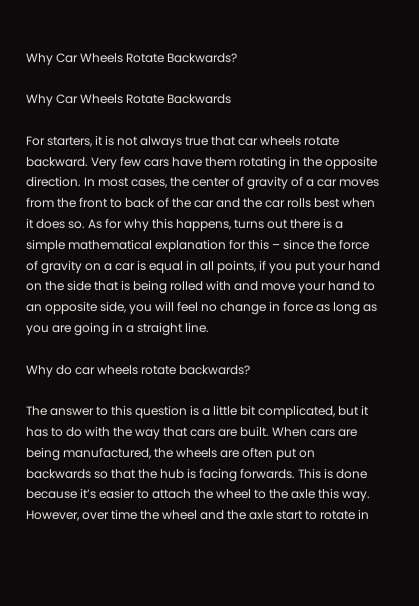Why Car Wheels Rotate Backwards?

Why Car Wheels Rotate Backwards

For starters, it is not always true that car wheels rotate backward. Very few cars have them rotating in the opposite direction. In most cases, the center of gravity of a car moves from the front to back of the car and the car rolls best when it does so. As for why this happens, turns out there is a simple mathematical explanation for this – since the force of gravity on a car is equal in all points, if you put your hand on the side that is being rolled with and move your hand to an opposite side, you will feel no change in force as long as you are going in a straight line.

Why do car wheels rotate backwards?

The answer to this question is a little bit complicated, but it has to do with the way that cars are built. When cars are being manufactured, the wheels are often put on backwards so that the hub is facing forwards. This is done because it’s easier to attach the wheel to the axle this way. However, over time the wheel and the axle start to rotate in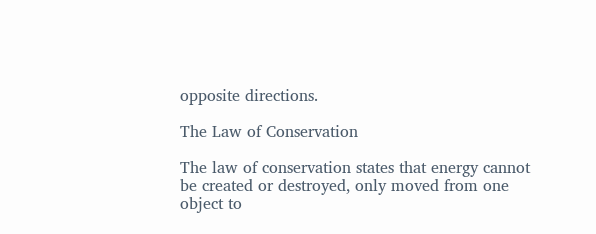opposite directions.

The Law of Conservation

The law of conservation states that energy cannot be created or destroyed, only moved from one object to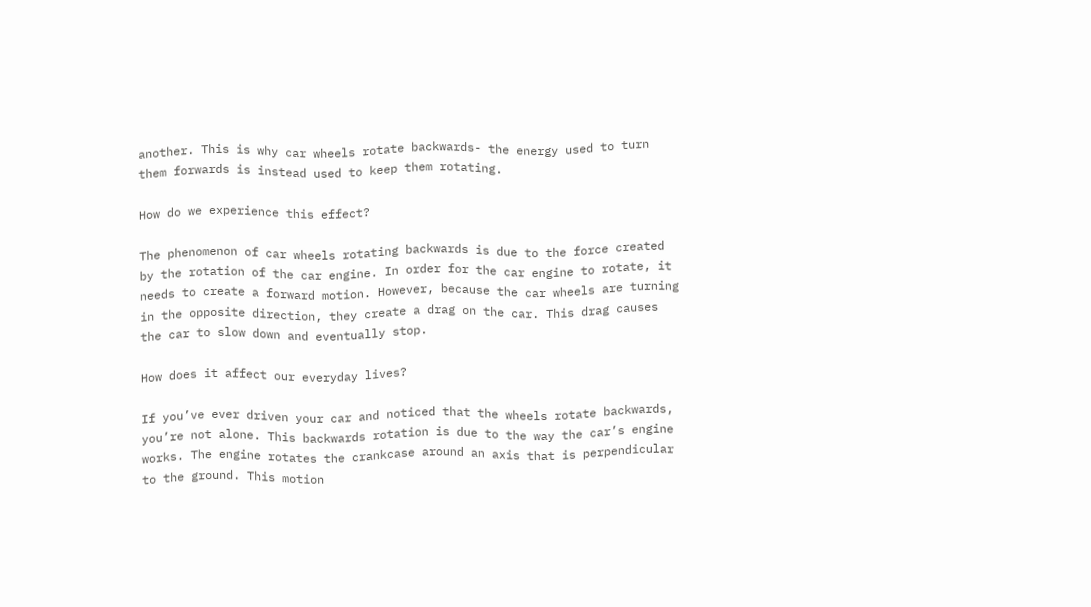another. This is why car wheels rotate backwards- the energy used to turn them forwards is instead used to keep them rotating.

How do we experience this effect?

The phenomenon of car wheels rotating backwards is due to the force created by the rotation of the car engine. In order for the car engine to rotate, it needs to create a forward motion. However, because the car wheels are turning in the opposite direction, they create a drag on the car. This drag causes the car to slow down and eventually stop.

How does it affect our everyday lives?

If you’ve ever driven your car and noticed that the wheels rotate backwards, you’re not alone. This backwards rotation is due to the way the car’s engine works. The engine rotates the crankcase around an axis that is perpendicular to the ground. This motion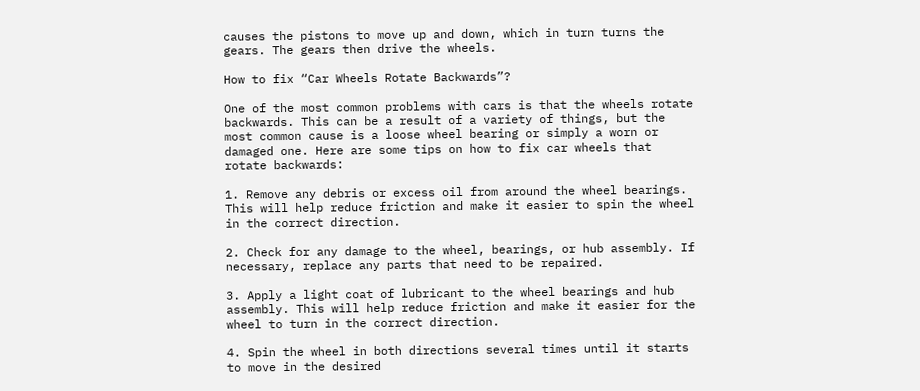causes the pistons to move up and down, which in turn turns the gears. The gears then drive the wheels.

How to fix “Car Wheels Rotate Backwards”?

One of the most common problems with cars is that the wheels rotate backwards. This can be a result of a variety of things, but the most common cause is a loose wheel bearing or simply a worn or damaged one. Here are some tips on how to fix car wheels that rotate backwards:

1. Remove any debris or excess oil from around the wheel bearings. This will help reduce friction and make it easier to spin the wheel in the correct direction.

2. Check for any damage to the wheel, bearings, or hub assembly. If necessary, replace any parts that need to be repaired.

3. Apply a light coat of lubricant to the wheel bearings and hub assembly. This will help reduce friction and make it easier for the wheel to turn in the correct direction.

4. Spin the wheel in both directions several times until it starts to move in the desired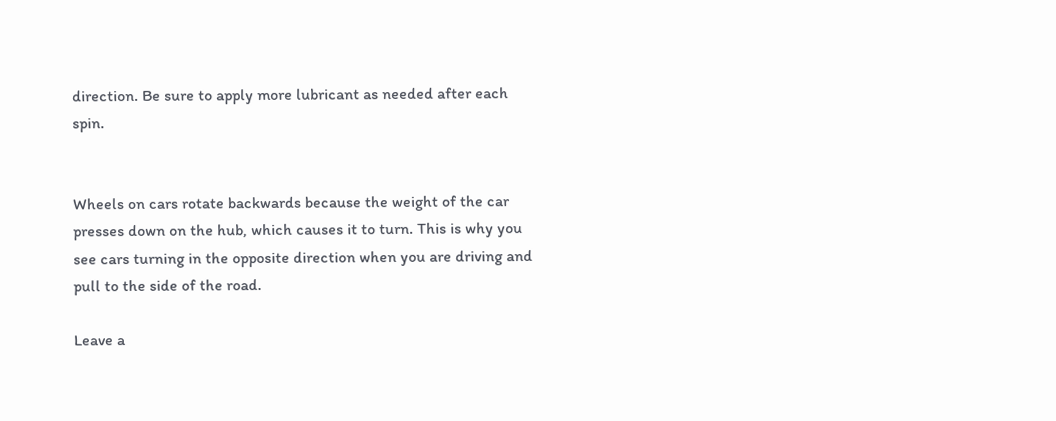direction. Be sure to apply more lubricant as needed after each spin.


Wheels on cars rotate backwards because the weight of the car presses down on the hub, which causes it to turn. This is why you see cars turning in the opposite direction when you are driving and pull to the side of the road.

Leave a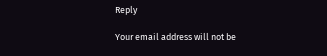Reply

Your email address will not be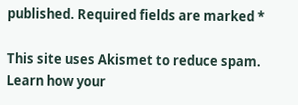published. Required fields are marked *

This site uses Akismet to reduce spam. Learn how your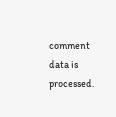comment data is processed.